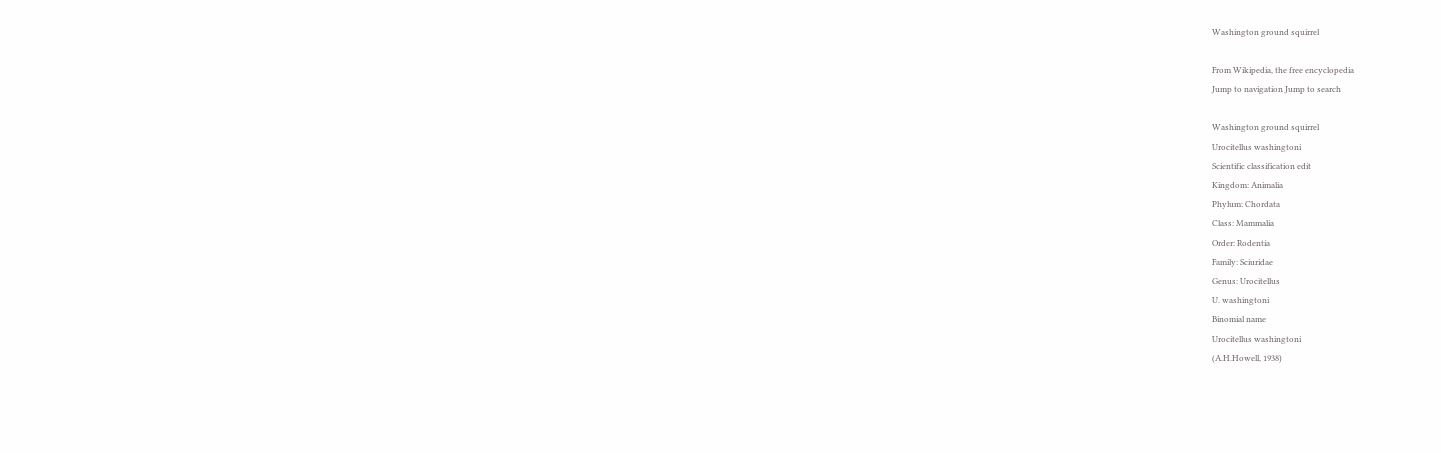Washington ground squirrel

From Wikipedia, the free encyclopedia
Jump to navigation Jump to search

Washington ground squirrel
Urocitellus washingtoni
Scientific classification edit
Kingdom: Animalia
Phylum: Chordata
Class: Mammalia
Order: Rodentia
Family: Sciuridae
Genus: Urocitellus
U. washingtoni
Binomial name
Urocitellus washingtoni
(A.H.Howell, 1938)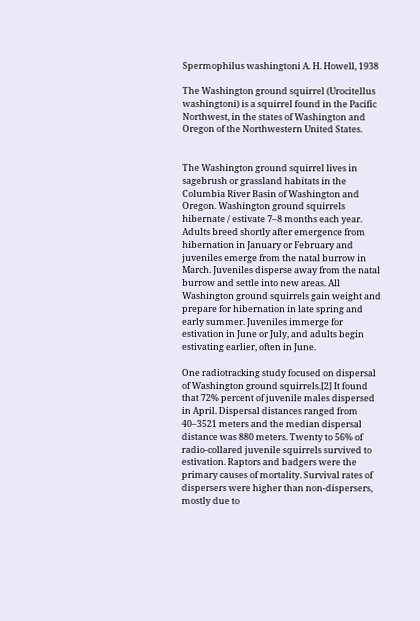Spermophilus washingtoni A. H. Howell, 1938

The Washington ground squirrel (Urocitellus washingtoni) is a squirrel found in the Pacific Northwest, in the states of Washington and Oregon of the Northwestern United States.


The Washington ground squirrel lives in sagebrush or grassland habitats in the Columbia River Basin of Washington and Oregon. Washington ground squirrels hibernate / estivate 7–8 months each year. Adults breed shortly after emergence from hibernation in January or February and juveniles emerge from the natal burrow in March. Juveniles disperse away from the natal burrow and settle into new areas. All Washington ground squirrels gain weight and prepare for hibernation in late spring and early summer. Juveniles immerge for estivation in June or July, and adults begin estivating earlier, often in June.

One radiotracking study focused on dispersal of Washington ground squirrels.[2] It found that 72% percent of juvenile males dispersed in April. Dispersal distances ranged from 40–3521 meters and the median dispersal distance was 880 meters. Twenty to 56% of radio-collared juvenile squirrels survived to estivation. Raptors and badgers were the primary causes of mortality. Survival rates of dispersers were higher than non-dispersers, mostly due to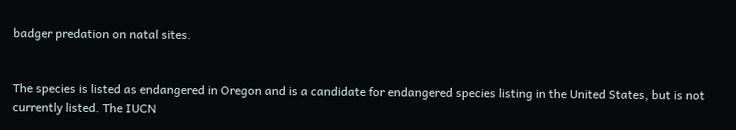badger predation on natal sites.


The species is listed as endangered in Oregon and is a candidate for endangered species listing in the United States, but is not currently listed. The IUCN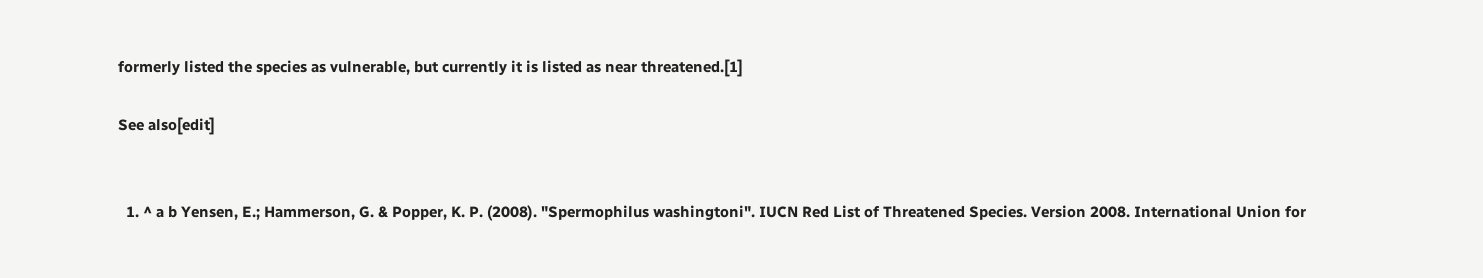formerly listed the species as vulnerable, but currently it is listed as near threatened.[1]

See also[edit]


  1. ^ a b Yensen, E.; Hammerson, G. & Popper, K. P. (2008). "Spermophilus washingtoni". IUCN Red List of Threatened Species. Version 2008. International Union for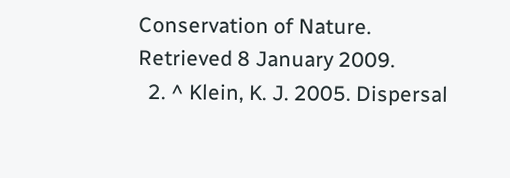Conservation of Nature. Retrieved 8 January 2009.
  2. ^ Klein, K. J. 2005. Dispersal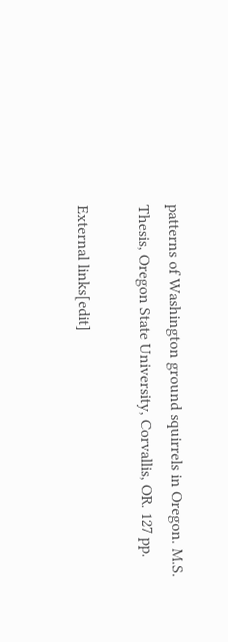patterns of Washington ground squirrels in Oregon. M.S. Thesis, Oregon State University, Corvallis, OR. 127 pp.

External links[edit]